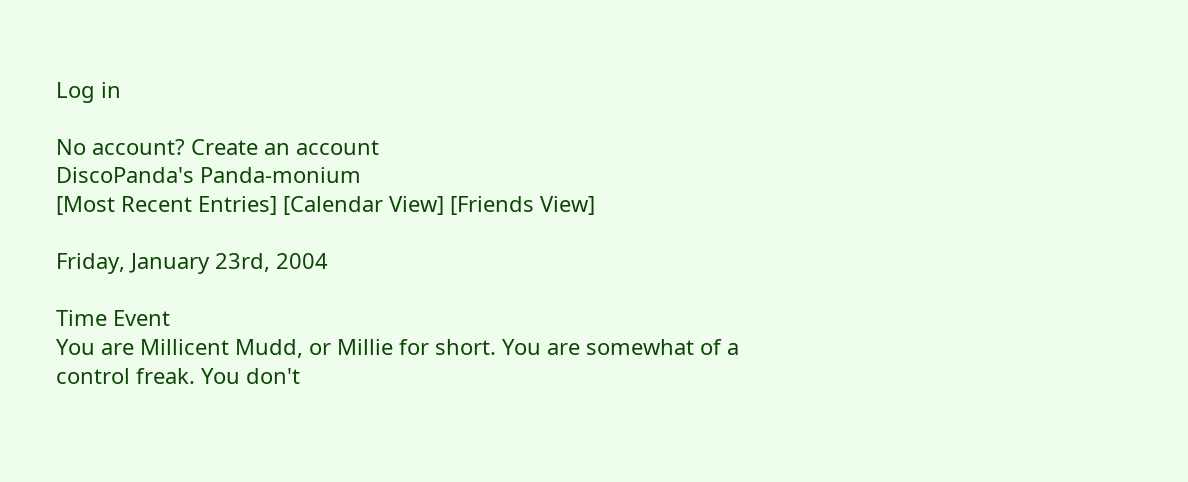Log in

No account? Create an account
DiscoPanda's Panda-monium
[Most Recent Entries] [Calendar View] [Friends View]

Friday, January 23rd, 2004

Time Event
You are Millicent Mudd, or Millie for short. You are somewhat of a control freak. You don't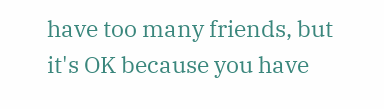have too many friends, but it's OK because you have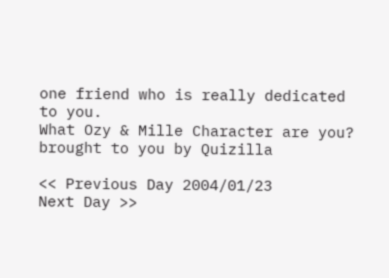one friend who is really dedicated to you.
What Ozy & Mille Character are you?
brought to you by Quizilla

<< Previous Day 2004/01/23
Next Day >>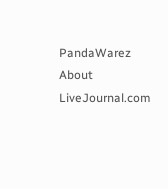PandaWarez   About LiveJournal.com